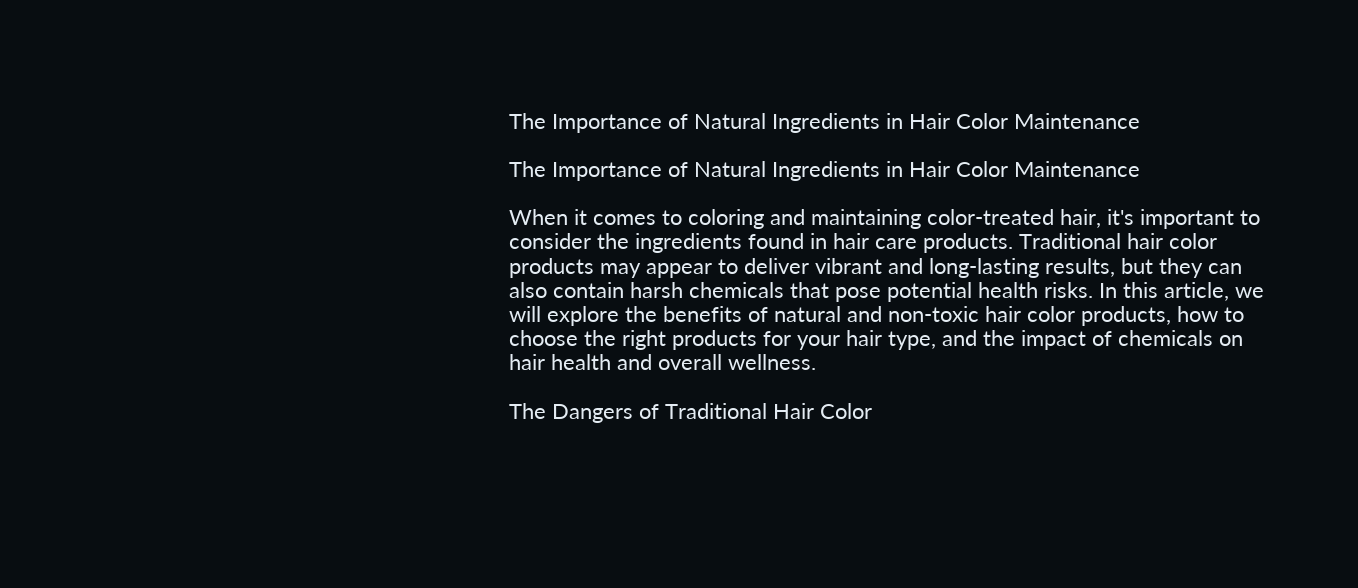The Importance of Natural Ingredients in Hair Color Maintenance

The Importance of Natural Ingredients in Hair Color Maintenance

When it comes to coloring and maintaining color-treated hair, it's important to consider the ingredients found in hair care products. Traditional hair color products may appear to deliver vibrant and long-lasting results, but they can also contain harsh chemicals that pose potential health risks. In this article, we will explore the benefits of natural and non-toxic hair color products, how to choose the right products for your hair type, and the impact of chemicals on hair health and overall wellness.

The Dangers of Traditional Hair Color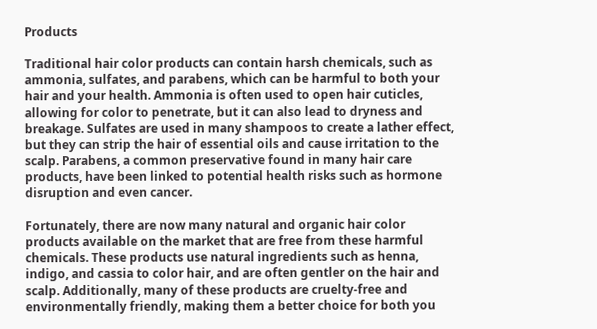Products

Traditional hair color products can contain harsh chemicals, such as ammonia, sulfates, and parabens, which can be harmful to both your hair and your health. Ammonia is often used to open hair cuticles, allowing for color to penetrate, but it can also lead to dryness and breakage. Sulfates are used in many shampoos to create a lather effect, but they can strip the hair of essential oils and cause irritation to the scalp. Parabens, a common preservative found in many hair care products, have been linked to potential health risks such as hormone disruption and even cancer.

Fortunately, there are now many natural and organic hair color products available on the market that are free from these harmful chemicals. These products use natural ingredients such as henna, indigo, and cassia to color hair, and are often gentler on the hair and scalp. Additionally, many of these products are cruelty-free and environmentally friendly, making them a better choice for both you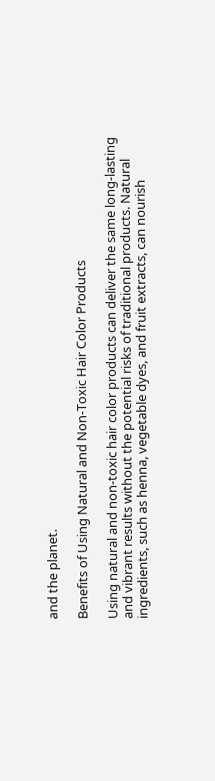and the planet.

Benefits of Using Natural and Non-Toxic Hair Color Products

Using natural and non-toxic hair color products can deliver the same long-lasting and vibrant results without the potential risks of traditional products. Natural ingredients, such as henna, vegetable dyes, and fruit extracts, can nourish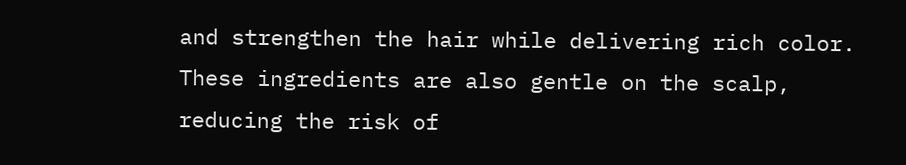and strengthen the hair while delivering rich color. These ingredients are also gentle on the scalp, reducing the risk of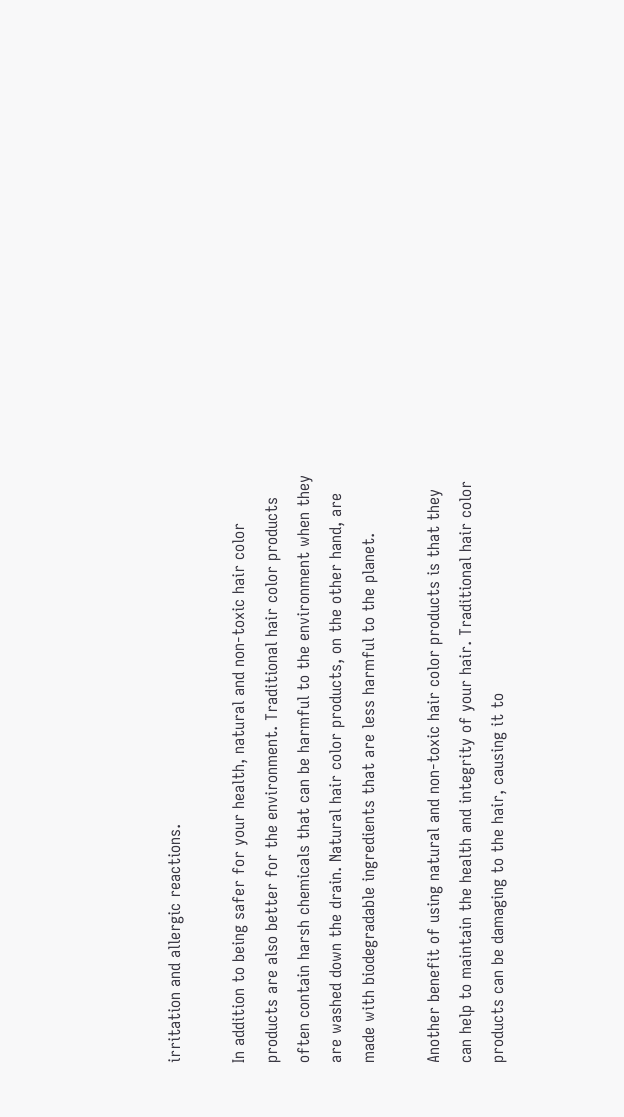irritation and allergic reactions.

In addition to being safer for your health, natural and non-toxic hair color products are also better for the environment. Traditional hair color products often contain harsh chemicals that can be harmful to the environment when they are washed down the drain. Natural hair color products, on the other hand, are made with biodegradable ingredients that are less harmful to the planet.

Another benefit of using natural and non-toxic hair color products is that they can help to maintain the health and integrity of your hair. Traditional hair color products can be damaging to the hair, causing it to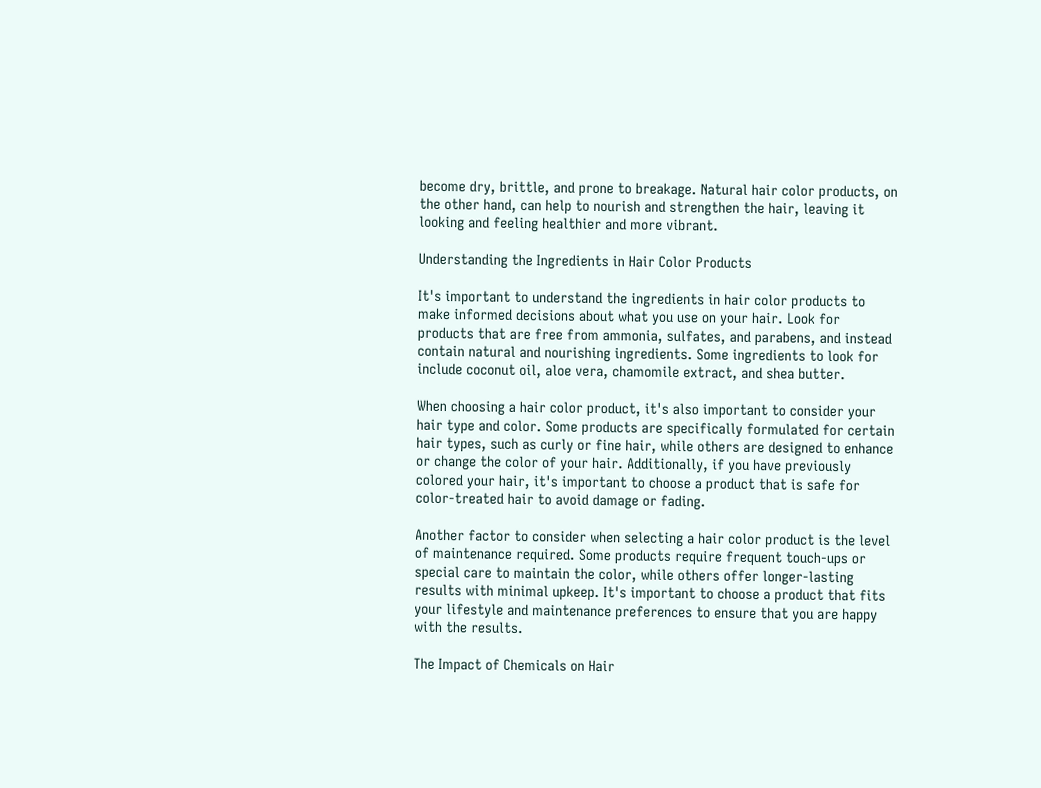become dry, brittle, and prone to breakage. Natural hair color products, on the other hand, can help to nourish and strengthen the hair, leaving it looking and feeling healthier and more vibrant.

Understanding the Ingredients in Hair Color Products

It's important to understand the ingredients in hair color products to make informed decisions about what you use on your hair. Look for products that are free from ammonia, sulfates, and parabens, and instead contain natural and nourishing ingredients. Some ingredients to look for include coconut oil, aloe vera, chamomile extract, and shea butter.

When choosing a hair color product, it's also important to consider your hair type and color. Some products are specifically formulated for certain hair types, such as curly or fine hair, while others are designed to enhance or change the color of your hair. Additionally, if you have previously colored your hair, it's important to choose a product that is safe for color-treated hair to avoid damage or fading.

Another factor to consider when selecting a hair color product is the level of maintenance required. Some products require frequent touch-ups or special care to maintain the color, while others offer longer-lasting results with minimal upkeep. It's important to choose a product that fits your lifestyle and maintenance preferences to ensure that you are happy with the results.

The Impact of Chemicals on Hair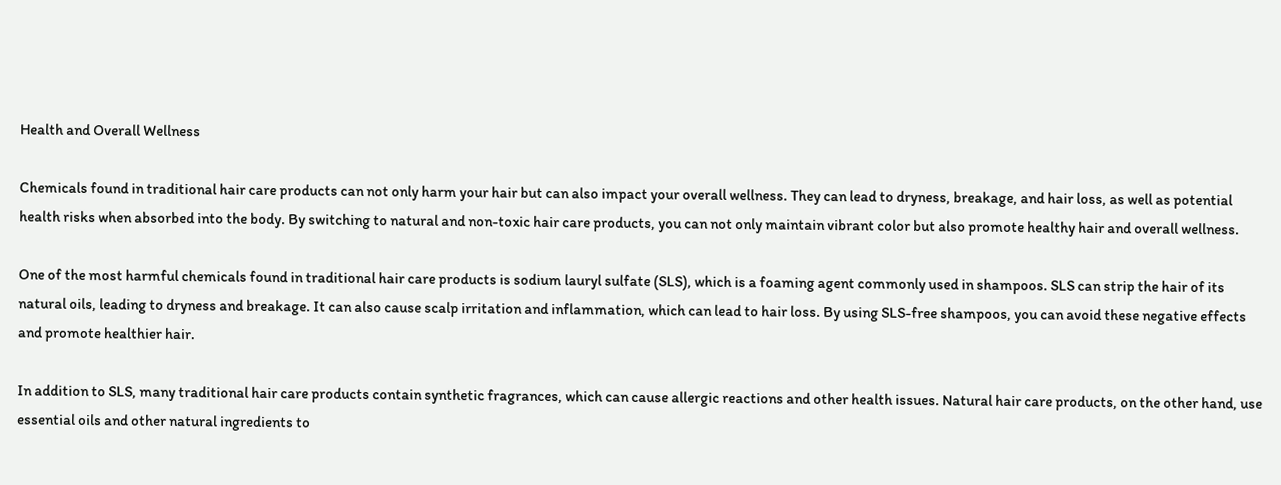Health and Overall Wellness

Chemicals found in traditional hair care products can not only harm your hair but can also impact your overall wellness. They can lead to dryness, breakage, and hair loss, as well as potential health risks when absorbed into the body. By switching to natural and non-toxic hair care products, you can not only maintain vibrant color but also promote healthy hair and overall wellness.

One of the most harmful chemicals found in traditional hair care products is sodium lauryl sulfate (SLS), which is a foaming agent commonly used in shampoos. SLS can strip the hair of its natural oils, leading to dryness and breakage. It can also cause scalp irritation and inflammation, which can lead to hair loss. By using SLS-free shampoos, you can avoid these negative effects and promote healthier hair.

In addition to SLS, many traditional hair care products contain synthetic fragrances, which can cause allergic reactions and other health issues. Natural hair care products, on the other hand, use essential oils and other natural ingredients to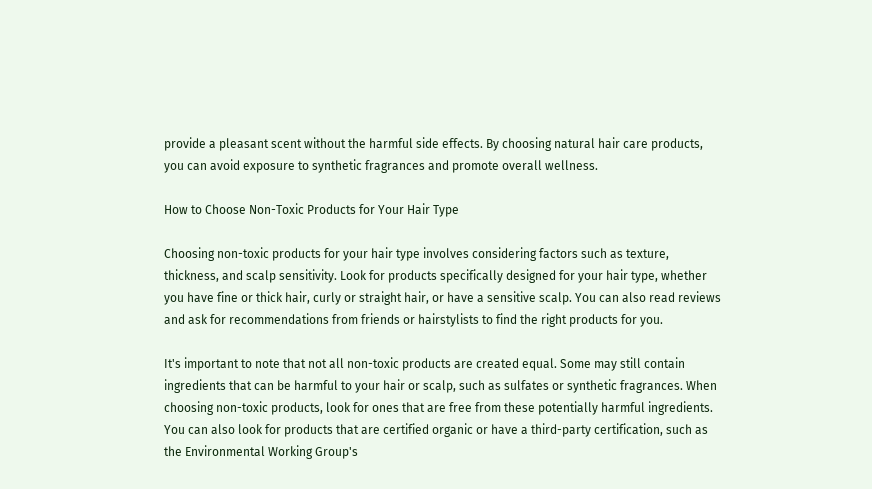provide a pleasant scent without the harmful side effects. By choosing natural hair care products, you can avoid exposure to synthetic fragrances and promote overall wellness.

How to Choose Non-Toxic Products for Your Hair Type

Choosing non-toxic products for your hair type involves considering factors such as texture, thickness, and scalp sensitivity. Look for products specifically designed for your hair type, whether you have fine or thick hair, curly or straight hair, or have a sensitive scalp. You can also read reviews and ask for recommendations from friends or hairstylists to find the right products for you.

It's important to note that not all non-toxic products are created equal. Some may still contain ingredients that can be harmful to your hair or scalp, such as sulfates or synthetic fragrances. When choosing non-toxic products, look for ones that are free from these potentially harmful ingredients. You can also look for products that are certified organic or have a third-party certification, such as the Environmental Working Group's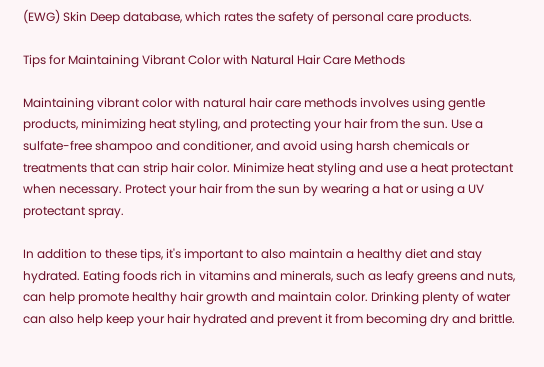(EWG) Skin Deep database, which rates the safety of personal care products.

Tips for Maintaining Vibrant Color with Natural Hair Care Methods

Maintaining vibrant color with natural hair care methods involves using gentle products, minimizing heat styling, and protecting your hair from the sun. Use a sulfate-free shampoo and conditioner, and avoid using harsh chemicals or treatments that can strip hair color. Minimize heat styling and use a heat protectant when necessary. Protect your hair from the sun by wearing a hat or using a UV protectant spray.

In addition to these tips, it's important to also maintain a healthy diet and stay hydrated. Eating foods rich in vitamins and minerals, such as leafy greens and nuts, can help promote healthy hair growth and maintain color. Drinking plenty of water can also help keep your hair hydrated and prevent it from becoming dry and brittle.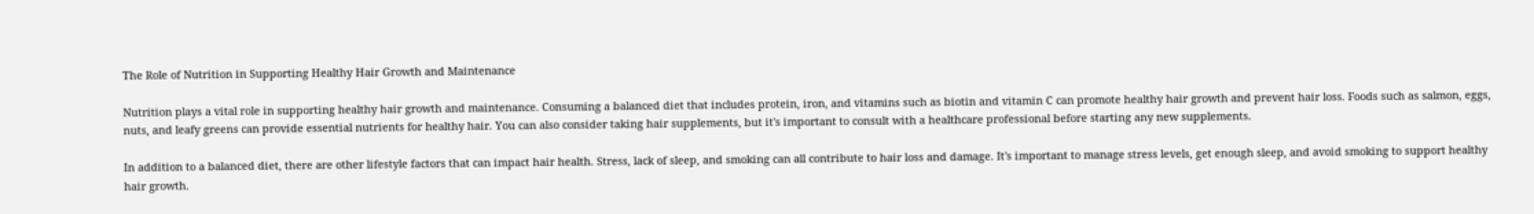The Role of Nutrition in Supporting Healthy Hair Growth and Maintenance

Nutrition plays a vital role in supporting healthy hair growth and maintenance. Consuming a balanced diet that includes protein, iron, and vitamins such as biotin and vitamin C can promote healthy hair growth and prevent hair loss. Foods such as salmon, eggs, nuts, and leafy greens can provide essential nutrients for healthy hair. You can also consider taking hair supplements, but it's important to consult with a healthcare professional before starting any new supplements.

In addition to a balanced diet, there are other lifestyle factors that can impact hair health. Stress, lack of sleep, and smoking can all contribute to hair loss and damage. It's important to manage stress levels, get enough sleep, and avoid smoking to support healthy hair growth.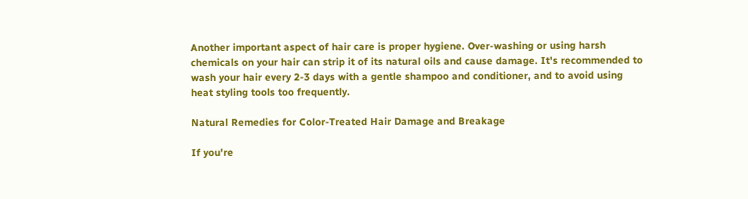Another important aspect of hair care is proper hygiene. Over-washing or using harsh chemicals on your hair can strip it of its natural oils and cause damage. It's recommended to wash your hair every 2-3 days with a gentle shampoo and conditioner, and to avoid using heat styling tools too frequently.

Natural Remedies for Color-Treated Hair Damage and Breakage

If you're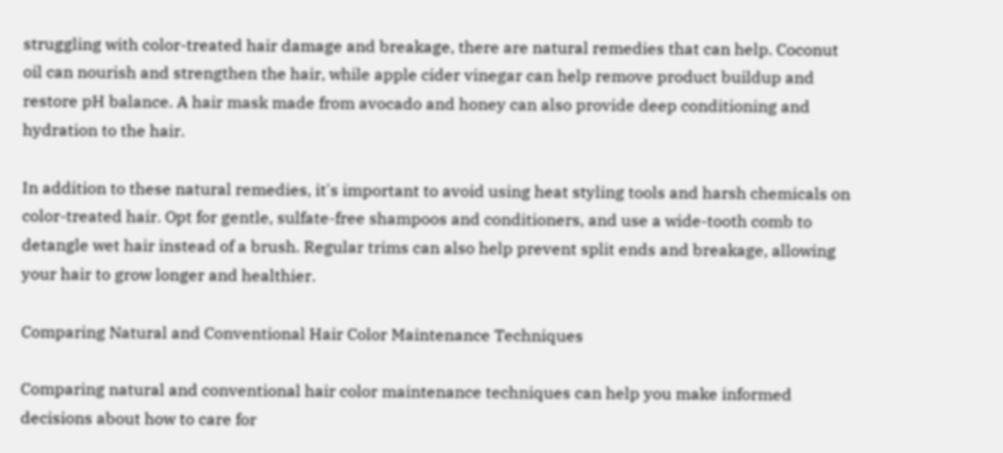struggling with color-treated hair damage and breakage, there are natural remedies that can help. Coconut oil can nourish and strengthen the hair, while apple cider vinegar can help remove product buildup and restore pH balance. A hair mask made from avocado and honey can also provide deep conditioning and hydration to the hair.

In addition to these natural remedies, it's important to avoid using heat styling tools and harsh chemicals on color-treated hair. Opt for gentle, sulfate-free shampoos and conditioners, and use a wide-tooth comb to detangle wet hair instead of a brush. Regular trims can also help prevent split ends and breakage, allowing your hair to grow longer and healthier.

Comparing Natural and Conventional Hair Color Maintenance Techniques

Comparing natural and conventional hair color maintenance techniques can help you make informed decisions about how to care for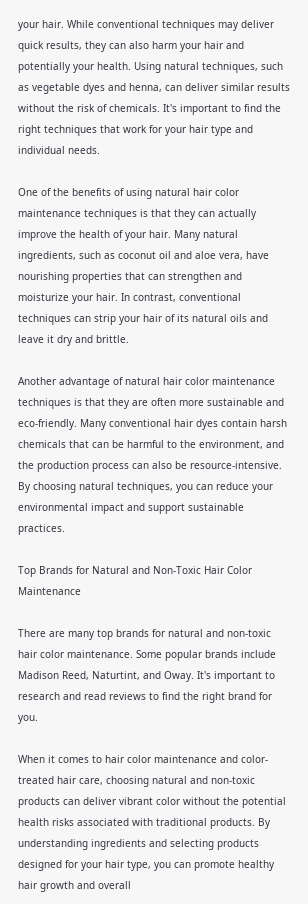your hair. While conventional techniques may deliver quick results, they can also harm your hair and potentially your health. Using natural techniques, such as vegetable dyes and henna, can deliver similar results without the risk of chemicals. It's important to find the right techniques that work for your hair type and individual needs.

One of the benefits of using natural hair color maintenance techniques is that they can actually improve the health of your hair. Many natural ingredients, such as coconut oil and aloe vera, have nourishing properties that can strengthen and moisturize your hair. In contrast, conventional techniques can strip your hair of its natural oils and leave it dry and brittle.

Another advantage of natural hair color maintenance techniques is that they are often more sustainable and eco-friendly. Many conventional hair dyes contain harsh chemicals that can be harmful to the environment, and the production process can also be resource-intensive. By choosing natural techniques, you can reduce your environmental impact and support sustainable practices.

Top Brands for Natural and Non-Toxic Hair Color Maintenance

There are many top brands for natural and non-toxic hair color maintenance. Some popular brands include Madison Reed, Naturtint, and Oway. It's important to research and read reviews to find the right brand for you.

When it comes to hair color maintenance and color-treated hair care, choosing natural and non-toxic products can deliver vibrant color without the potential health risks associated with traditional products. By understanding ingredients and selecting products designed for your hair type, you can promote healthy hair growth and overall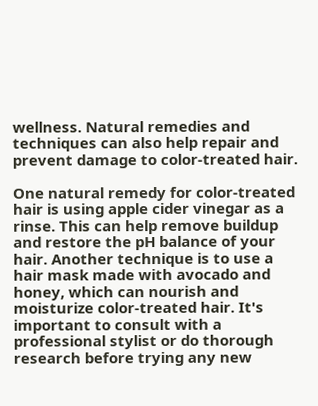wellness. Natural remedies and techniques can also help repair and prevent damage to color-treated hair.

One natural remedy for color-treated hair is using apple cider vinegar as a rinse. This can help remove buildup and restore the pH balance of your hair. Another technique is to use a hair mask made with avocado and honey, which can nourish and moisturize color-treated hair. It's important to consult with a professional stylist or do thorough research before trying any new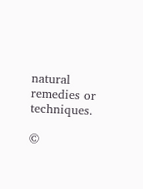natural remedies or techniques.

©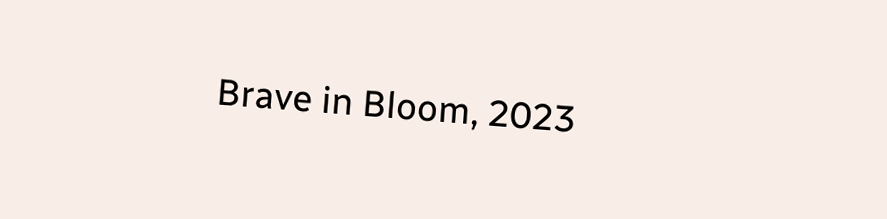Brave in Bloom, 2023